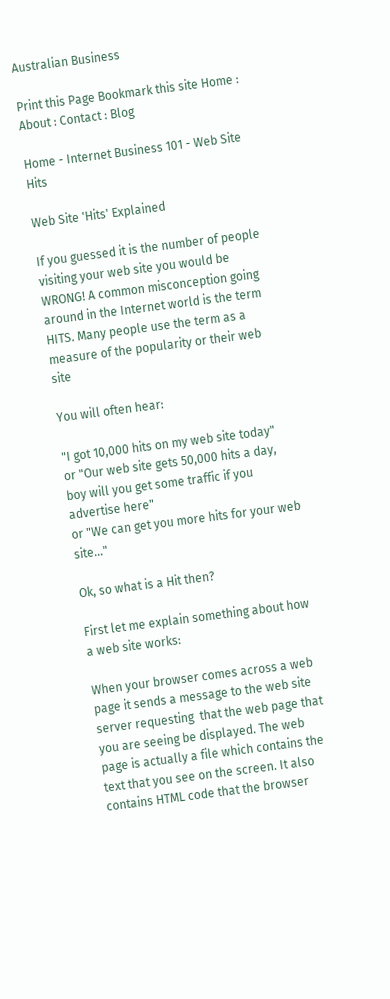Australian Business

Print this Page Bookmark this site Home : About : Contact : Blog

Home - Internet Business 101 - Web Site Hits

Web Site 'Hits' Explained

If you guessed it is the number of people visiting your web site you would be WRONG! A common misconception going around in the Internet world is the term HITS. Many people use the term as a measure of the popularity or their web site

You will often hear:

"I got 10,000 hits on my web site today"
or "Our web site gets 50,000 hits a day, boy will you get some traffic if you advertise here"
or "We can get you more hits for your web site..."

Ok, so what is a Hit then?

First let me explain something about how a web site works:

When your browser comes across a web page it sends a message to the web site server requesting  that the web page that you are seeing be displayed. The web page is actually a file which contains the text that you see on the screen. It also contains HTML code that the browser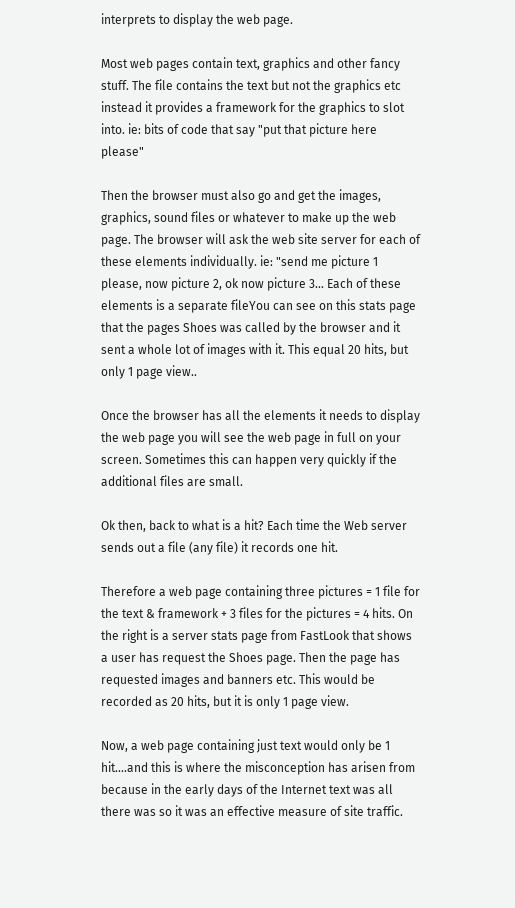interprets to display the web page.

Most web pages contain text, graphics and other fancy stuff. The file contains the text but not the graphics etc instead it provides a framework for the graphics to slot into. ie: bits of code that say "put that picture here please"

Then the browser must also go and get the images, graphics, sound files or whatever to make up the web page. The browser will ask the web site server for each of these elements individually. ie: "send me picture 1 please, now picture 2, ok now picture 3... Each of these elements is a separate fileYou can see on this stats page that the pages Shoes was called by the browser and it sent a whole lot of images with it. This equal 20 hits, but only 1 page view..

Once the browser has all the elements it needs to display the web page you will see the web page in full on your screen. Sometimes this can happen very quickly if the additional files are small.

Ok then, back to what is a hit? Each time the Web server sends out a file (any file) it records one hit.

Therefore a web page containing three pictures = 1 file for the text & framework + 3 files for the pictures = 4 hits. On the right is a server stats page from FastLook that shows a user has request the Shoes page. Then the page has requested images and banners etc. This would be recorded as 20 hits, but it is only 1 page view.

Now, a web page containing just text would only be 1 hit....and this is where the misconception has arisen from because in the early days of the Internet text was all there was so it was an effective measure of site traffic.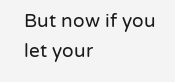But now if you let your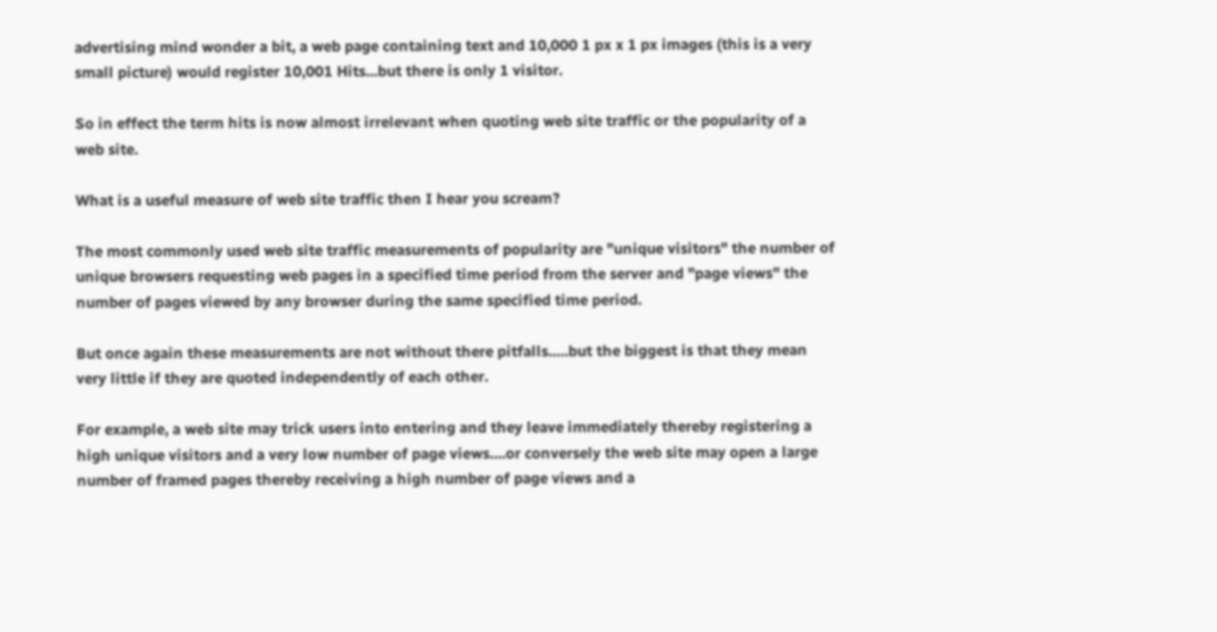advertising mind wonder a bit, a web page containing text and 10,000 1 px x 1 px images (this is a very small picture) would register 10,001 Hits...but there is only 1 visitor.

So in effect the term hits is now almost irrelevant when quoting web site traffic or the popularity of a web site.

What is a useful measure of web site traffic then I hear you scream?

The most commonly used web site traffic measurements of popularity are "unique visitors" the number of unique browsers requesting web pages in a specified time period from the server and "page views" the number of pages viewed by any browser during the same specified time period.

But once again these measurements are not without there pitfalls.....but the biggest is that they mean very little if they are quoted independently of each other.

For example, a web site may trick users into entering and they leave immediately thereby registering a high unique visitors and a very low number of page views....or conversely the web site may open a large number of framed pages thereby receiving a high number of page views and a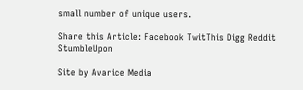small number of unique users.

Share this Article: Facebook TwitThis Digg Reddit StumbleUpon

Site by Avarice Media